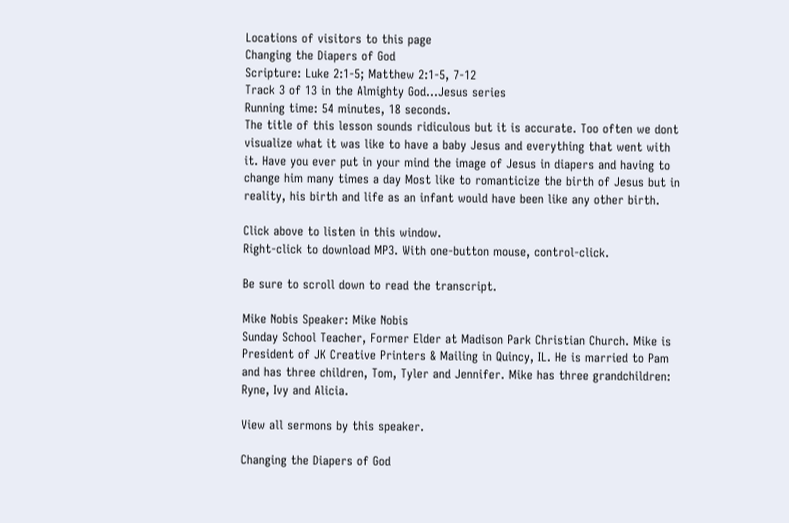Locations of visitors to this page
Changing the Diapers of God
Scripture: Luke 2:1-5; Matthew 2:1-5, 7-12
Track 3 of 13 in the Almighty God...Jesus series
Running time: 54 minutes, 18 seconds.
The title of this lesson sounds ridiculous but it is accurate. Too often we dont visualize what it was like to have a baby Jesus and everything that went with it. Have you ever put in your mind the image of Jesus in diapers and having to change him many times a day Most like to romanticize the birth of Jesus but in reality, his birth and life as an infant would have been like any other birth.

Click above to listen in this window.
Right-click to download MP3. With one-button mouse, control-click.

Be sure to scroll down to read the transcript.

Mike Nobis Speaker: Mike Nobis
Sunday School Teacher, Former Elder at Madison Park Christian Church. Mike is President of JK Creative Printers & Mailing in Quincy, IL. He is married to Pam and has three children, Tom, Tyler and Jennifer. Mike has three grandchildren: Ryne, Ivy and Alicia.

View all sermons by this speaker.

Changing the Diapers of God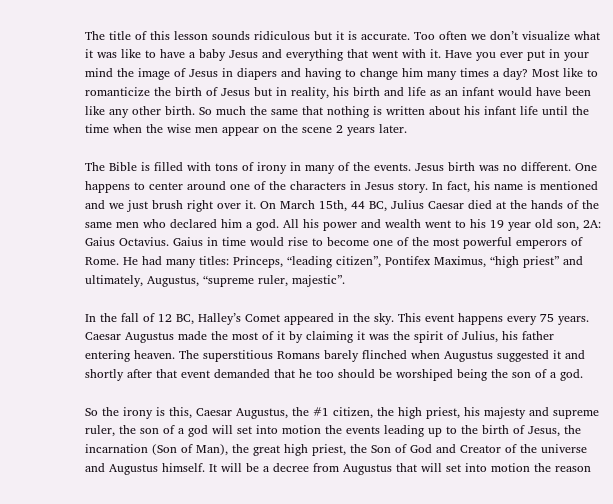The title of this lesson sounds ridiculous but it is accurate. Too often we don’t visualize what it was like to have a baby Jesus and everything that went with it. Have you ever put in your mind the image of Jesus in diapers and having to change him many times a day? Most like to romanticize the birth of Jesus but in reality, his birth and life as an infant would have been like any other birth. So much the same that nothing is written about his infant life until the time when the wise men appear on the scene 2 years later.

The Bible is filled with tons of irony in many of the events. Jesus birth was no different. One happens to center around one of the characters in Jesus story. In fact, his name is mentioned and we just brush right over it. On March 15th, 44 BC, Julius Caesar died at the hands of the same men who declared him a god. All his power and wealth went to his 19 year old son, 2A: Gaius Octavius. Gaius in time would rise to become one of the most powerful emperors of Rome. He had many titles: Princeps, “leading citizen”, Pontifex Maximus, “high priest” and ultimately, Augustus, “supreme ruler, majestic”.

In the fall of 12 BC, Halley’s Comet appeared in the sky. This event happens every 75 years. Caesar Augustus made the most of it by claiming it was the spirit of Julius, his father entering heaven. The superstitious Romans barely flinched when Augustus suggested it and shortly after that event demanded that he too should be worshiped being the son of a god.

So the irony is this, Caesar Augustus, the #1 citizen, the high priest, his majesty and supreme ruler, the son of a god will set into motion the events leading up to the birth of Jesus, the incarnation (Son of Man), the great high priest, the Son of God and Creator of the universe and Augustus himself. It will be a decree from Augustus that will set into motion the reason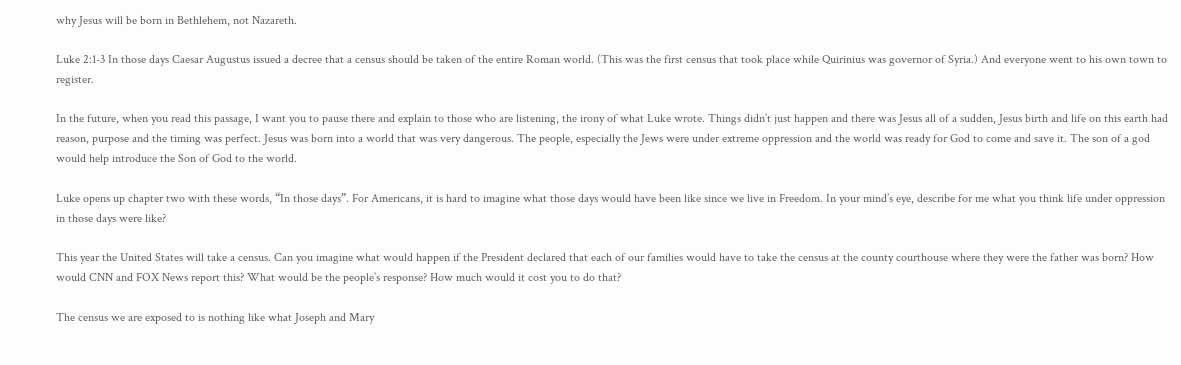why Jesus will be born in Bethlehem, not Nazareth.

Luke 2:1-3 In those days Caesar Augustus issued a decree that a census should be taken of the entire Roman world. (This was the first census that took place while Quirinius was governor of Syria.) And everyone went to his own town to register.

In the future, when you read this passage, I want you to pause there and explain to those who are listening, the irony of what Luke wrote. Things didn’t just happen and there was Jesus all of a sudden, Jesus birth and life on this earth had reason, purpose and the timing was perfect. Jesus was born into a world that was very dangerous. The people, especially the Jews were under extreme oppression and the world was ready for God to come and save it. The son of a god would help introduce the Son of God to the world.

Luke opens up chapter two with these words, “In those days”. For Americans, it is hard to imagine what those days would have been like since we live in Freedom. In your mind’s eye, describe for me what you think life under oppression in those days were like?

This year the United States will take a census. Can you imagine what would happen if the President declared that each of our families would have to take the census at the county courthouse where they were the father was born? How would CNN and FOX News report this? What would be the people’s response? How much would it cost you to do that?

The census we are exposed to is nothing like what Joseph and Mary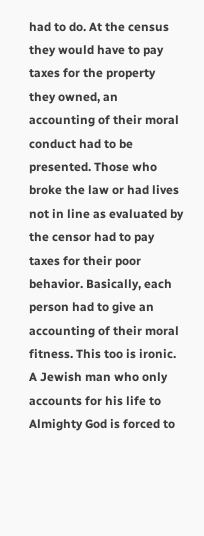had to do. At the census they would have to pay taxes for the property they owned, an accounting of their moral conduct had to be presented. Those who broke the law or had lives not in line as evaluated by the censor had to pay taxes for their poor behavior. Basically, each person had to give an accounting of their moral fitness. This too is ironic. A Jewish man who only accounts for his life to Almighty God is forced to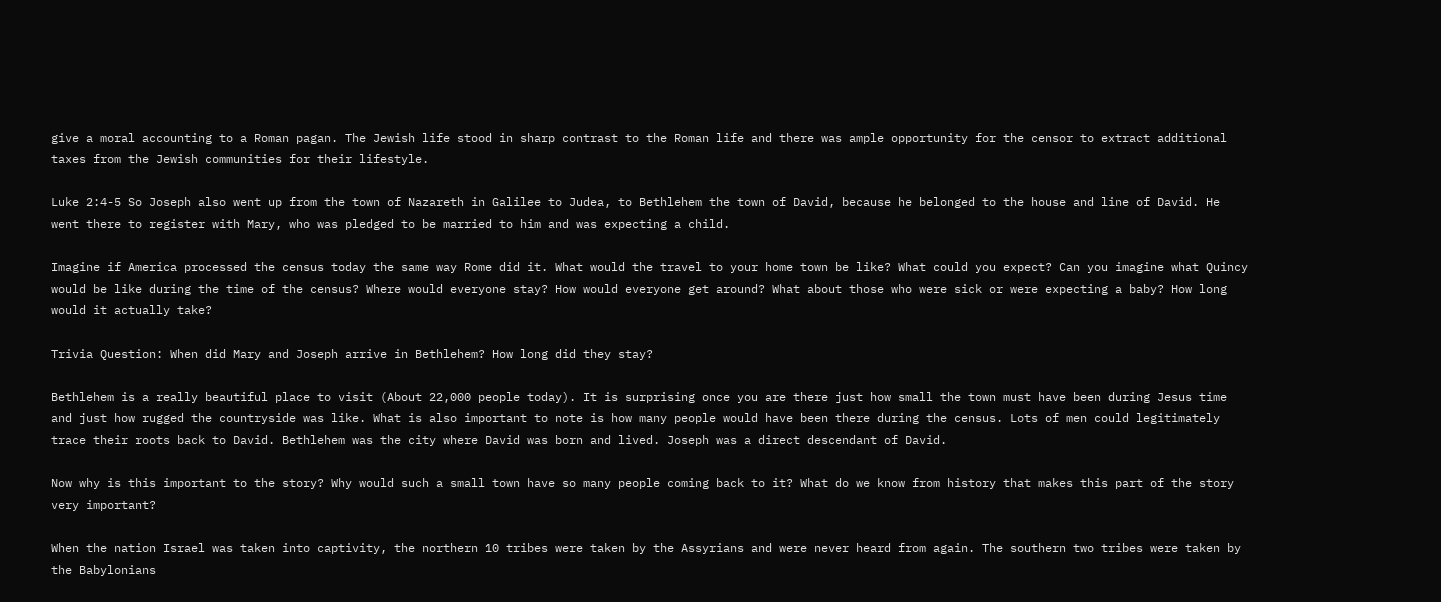give a moral accounting to a Roman pagan. The Jewish life stood in sharp contrast to the Roman life and there was ample opportunity for the censor to extract additional taxes from the Jewish communities for their lifestyle.

Luke 2:4-5 So Joseph also went up from the town of Nazareth in Galilee to Judea, to Bethlehem the town of David, because he belonged to the house and line of David. He went there to register with Mary, who was pledged to be married to him and was expecting a child.

Imagine if America processed the census today the same way Rome did it. What would the travel to your home town be like? What could you expect? Can you imagine what Quincy would be like during the time of the census? Where would everyone stay? How would everyone get around? What about those who were sick or were expecting a baby? How long would it actually take?

Trivia Question: When did Mary and Joseph arrive in Bethlehem? How long did they stay?

Bethlehem is a really beautiful place to visit (About 22,000 people today). It is surprising once you are there just how small the town must have been during Jesus time and just how rugged the countryside was like. What is also important to note is how many people would have been there during the census. Lots of men could legitimately trace their roots back to David. Bethlehem was the city where David was born and lived. Joseph was a direct descendant of David.

Now why is this important to the story? Why would such a small town have so many people coming back to it? What do we know from history that makes this part of the story very important?

When the nation Israel was taken into captivity, the northern 10 tribes were taken by the Assyrians and were never heard from again. The southern two tribes were taken by the Babylonians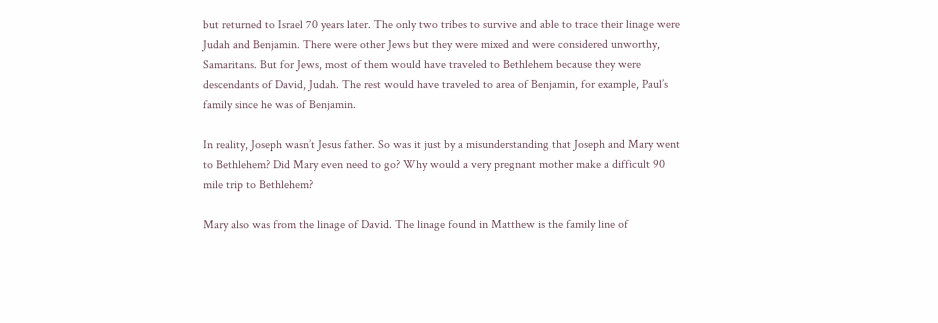but returned to Israel 70 years later. The only two tribes to survive and able to trace their linage were Judah and Benjamin. There were other Jews but they were mixed and were considered unworthy, Samaritans. But for Jews, most of them would have traveled to Bethlehem because they were descendants of David, Judah. The rest would have traveled to area of Benjamin, for example, Paul’s family since he was of Benjamin.

In reality, Joseph wasn’t Jesus father. So was it just by a misunderstanding that Joseph and Mary went to Bethlehem? Did Mary even need to go? Why would a very pregnant mother make a difficult 90 mile trip to Bethlehem?

Mary also was from the linage of David. The linage found in Matthew is the family line of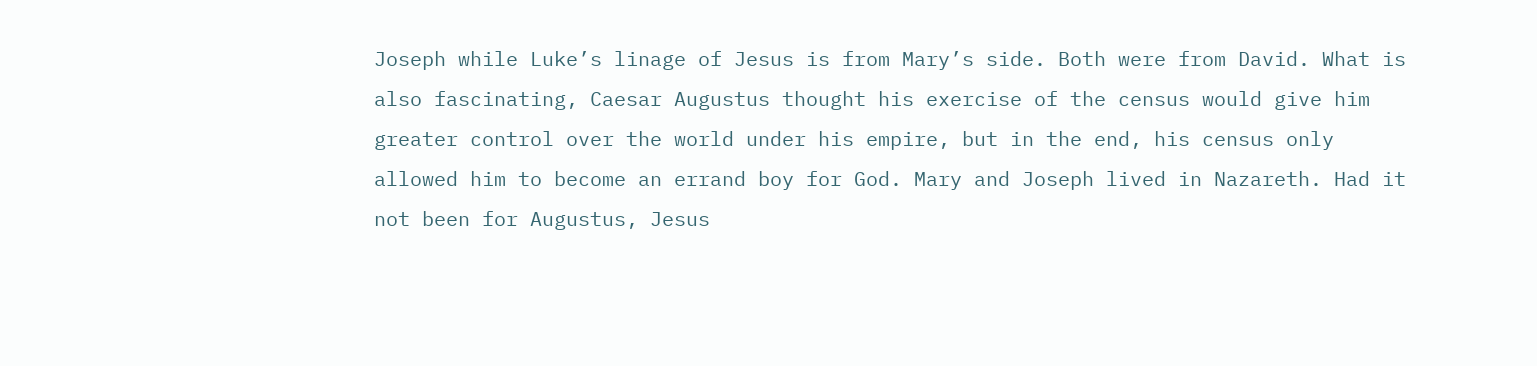Joseph while Luke’s linage of Jesus is from Mary’s side. Both were from David. What is also fascinating, Caesar Augustus thought his exercise of the census would give him greater control over the world under his empire, but in the end, his census only allowed him to become an errand boy for God. Mary and Joseph lived in Nazareth. Had it not been for Augustus, Jesus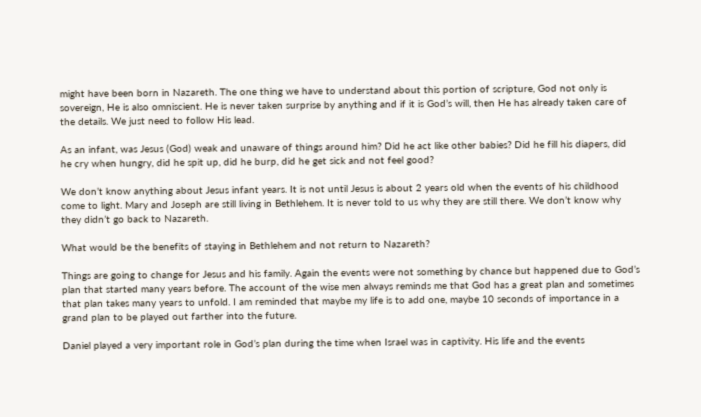might have been born in Nazareth. The one thing we have to understand about this portion of scripture, God not only is sovereign, He is also omniscient. He is never taken surprise by anything and if it is God’s will, then He has already taken care of the details. We just need to follow His lead.

As an infant, was Jesus (God) weak and unaware of things around him? Did he act like other babies? Did he fill his diapers, did he cry when hungry, did he spit up, did he burp, did he get sick and not feel good?

We don’t know anything about Jesus infant years. It is not until Jesus is about 2 years old when the events of his childhood come to light. Mary and Joseph are still living in Bethlehem. It is never told to us why they are still there. We don’t know why they didn’t go back to Nazareth.

What would be the benefits of staying in Bethlehem and not return to Nazareth?

Things are going to change for Jesus and his family. Again the events were not something by chance but happened due to God’s plan that started many years before. The account of the wise men always reminds me that God has a great plan and sometimes that plan takes many years to unfold. I am reminded that maybe my life is to add one, maybe 10 seconds of importance in a grand plan to be played out farther into the future.

Daniel played a very important role in God’s plan during the time when Israel was in captivity. His life and the events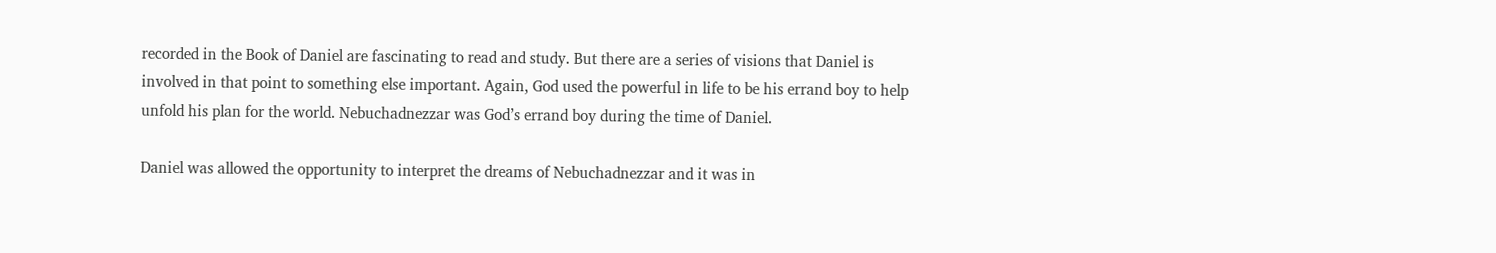recorded in the Book of Daniel are fascinating to read and study. But there are a series of visions that Daniel is involved in that point to something else important. Again, God used the powerful in life to be his errand boy to help unfold his plan for the world. Nebuchadnezzar was God’s errand boy during the time of Daniel.

Daniel was allowed the opportunity to interpret the dreams of Nebuchadnezzar and it was in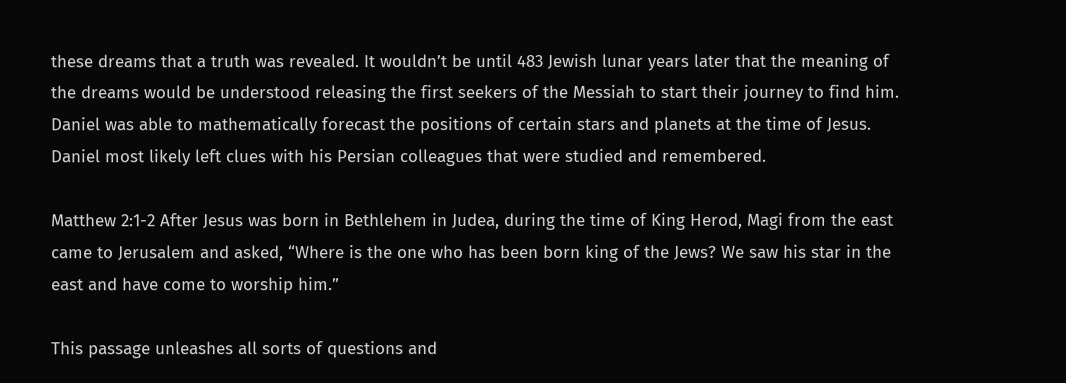these dreams that a truth was revealed. It wouldn’t be until 483 Jewish lunar years later that the meaning of the dreams would be understood releasing the first seekers of the Messiah to start their journey to find him. Daniel was able to mathematically forecast the positions of certain stars and planets at the time of Jesus. Daniel most likely left clues with his Persian colleagues that were studied and remembered.

Matthew 2:1-2 After Jesus was born in Bethlehem in Judea, during the time of King Herod, Magi from the east came to Jerusalem and asked, “Where is the one who has been born king of the Jews? We saw his star in the east and have come to worship him.”

This passage unleashes all sorts of questions and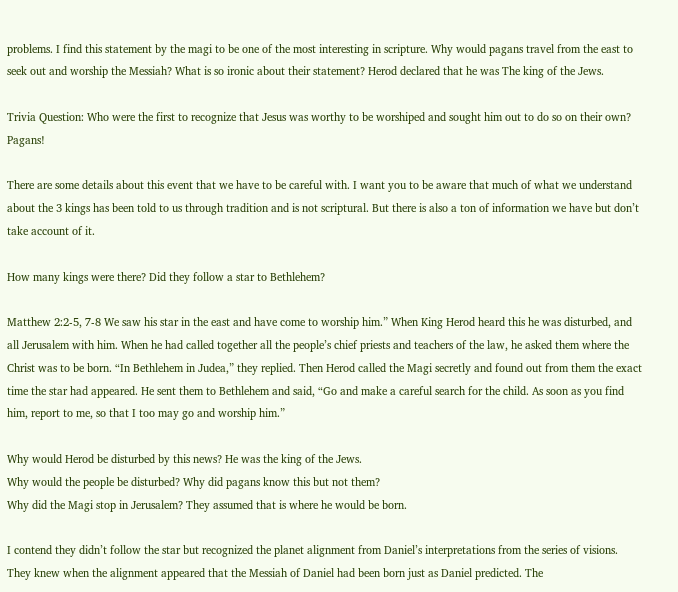problems. I find this statement by the magi to be one of the most interesting in scripture. Why would pagans travel from the east to seek out and worship the Messiah? What is so ironic about their statement? Herod declared that he was The king of the Jews.

Trivia Question: Who were the first to recognize that Jesus was worthy to be worshiped and sought him out to do so on their own? Pagans!

There are some details about this event that we have to be careful with. I want you to be aware that much of what we understand about the 3 kings has been told to us through tradition and is not scriptural. But there is also a ton of information we have but don’t take account of it.

How many kings were there? Did they follow a star to Bethlehem?

Matthew 2:2-5, 7-8 We saw his star in the east and have come to worship him.” When King Herod heard this he was disturbed, and all Jerusalem with him. When he had called together all the people’s chief priests and teachers of the law, he asked them where the Christ was to be born. “In Bethlehem in Judea,” they replied. Then Herod called the Magi secretly and found out from them the exact time the star had appeared. He sent them to Bethlehem and said, “Go and make a careful search for the child. As soon as you find him, report to me, so that I too may go and worship him.”

Why would Herod be disturbed by this news? He was the king of the Jews.
Why would the people be disturbed? Why did pagans know this but not them?
Why did the Magi stop in Jerusalem? They assumed that is where he would be born.

I contend they didn’t follow the star but recognized the planet alignment from Daniel’s interpretations from the series of visions. They knew when the alignment appeared that the Messiah of Daniel had been born just as Daniel predicted. The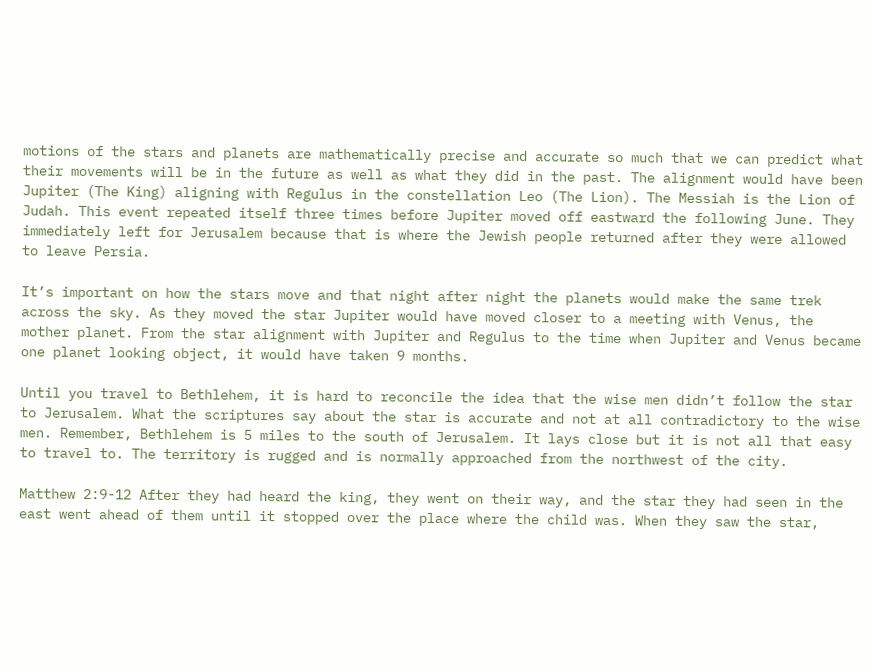motions of the stars and planets are mathematically precise and accurate so much that we can predict what their movements will be in the future as well as what they did in the past. The alignment would have been Jupiter (The King) aligning with Regulus in the constellation Leo (The Lion). The Messiah is the Lion of Judah. This event repeated itself three times before Jupiter moved off eastward the following June. They immediately left for Jerusalem because that is where the Jewish people returned after they were allowed to leave Persia.

It’s important on how the stars move and that night after night the planets would make the same trek across the sky. As they moved the star Jupiter would have moved closer to a meeting with Venus, the mother planet. From the star alignment with Jupiter and Regulus to the time when Jupiter and Venus became one planet looking object, it would have taken 9 months.

Until you travel to Bethlehem, it is hard to reconcile the idea that the wise men didn’t follow the star to Jerusalem. What the scriptures say about the star is accurate and not at all contradictory to the wise men. Remember, Bethlehem is 5 miles to the south of Jerusalem. It lays close but it is not all that easy to travel to. The territory is rugged and is normally approached from the northwest of the city.

Matthew 2:9-12 After they had heard the king, they went on their way, and the star they had seen in the east went ahead of them until it stopped over the place where the child was. When they saw the star,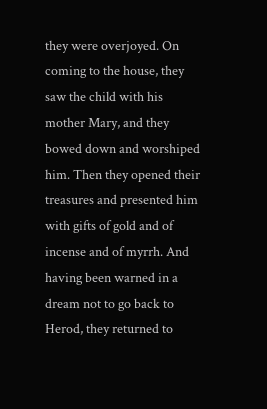they were overjoyed. On coming to the house, they saw the child with his mother Mary, and they bowed down and worshiped him. Then they opened their treasures and presented him with gifts of gold and of incense and of myrrh. And having been warned in a dream not to go back to Herod, they returned to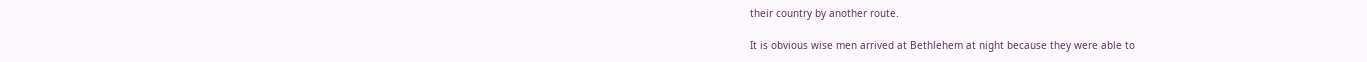their country by another route.

It is obvious wise men arrived at Bethlehem at night because they were able to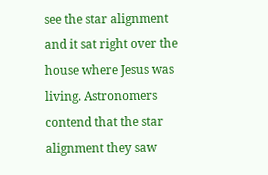see the star alignment and it sat right over the house where Jesus was living. Astronomers contend that the star alignment they saw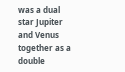was a dual star Jupiter and Venus together as a double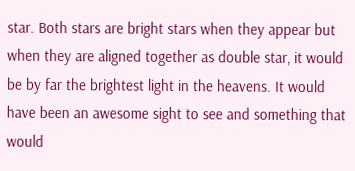star. Both stars are bright stars when they appear but when they are aligned together as double star, it would be by far the brightest light in the heavens. It would have been an awesome sight to see and something that would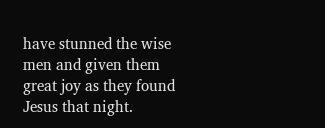have stunned the wise men and given them great joy as they found Jesus that night.